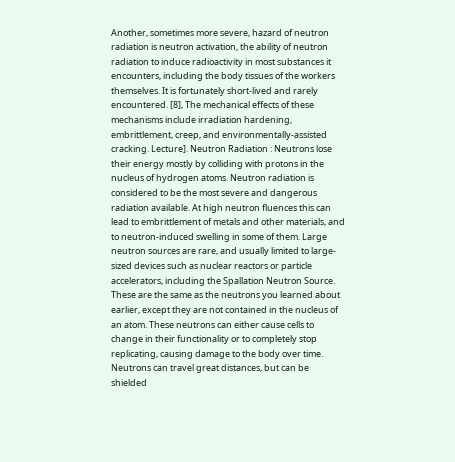Another, sometimes more severe, hazard of neutron radiation is neutron activation, the ability of neutron radiation to induce radioactivity in most substances it encounters, including the body tissues of the workers themselves. It is fortunately short-lived and rarely encountered. [8], The mechanical effects of these mechanisms include irradiation hardening, embrittlement, creep, and environmentally-assisted cracking. Lecture]. Neutron Radiation : Neutrons lose their energy mostly by colliding with protons in the nucleus of hydrogen atoms. Neutron radiation is considered to be the most severe and dangerous radiation available. At high neutron fluences this can lead to embrittlement of metals and other materials, and to neutron-induced swelling in some of them. Large neutron sources are rare, and usually limited to large-sized devices such as nuclear reactors or particle accelerators, including the Spallation Neutron Source. These are the same as the neutrons you learned about earlier, except they are not contained in the nucleus of an atom. These neutrons can either cause cells to change in their functionality or to completely stop replicating, causing damage to the body over time. Neutrons can travel great distances, but can be shielded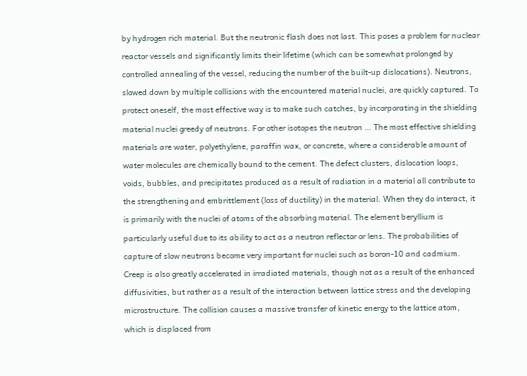by hydrogen rich material. But the neutronic flash does not last. This poses a problem for nuclear reactor vessels and significantly limits their lifetime (which can be somewhat prolonged by controlled annealing of the vessel, reducing the number of the built-up dislocations). Neutrons, slowed down by multiple collisions with the encountered material nuclei, are quickly captured. To protect oneself, the most effective way is to make such catches, by incorporating in the shielding material nuclei greedy of neutrons. For other isotopes the neutron … The most effective shielding materials are water, polyethylene, paraffin wax, or concrete, where a considerable amount of water molecules are chemically bound to the cement. The defect clusters, dislocation loops, voids, bubbles, and precipitates produced as a result of radiation in a material all contribute to the strengthening and embrittlement (loss of ductility) in the material. When they do interact, it is primarily with the nuclei of atoms of the absorbing material. The element beryllium is particularly useful due to its ability to act as a neutron reflector or lens. The probabilities of capture of slow neutrons become very important for nuclei such as boron-10 and cadmium. Creep is also greatly accelerated in irradiated materials, though not as a result of the enhanced diffusivities, but rather as a result of the interaction between lattice stress and the developing microstructure. The collision causes a massive transfer of kinetic energy to the lattice atom, which is displaced from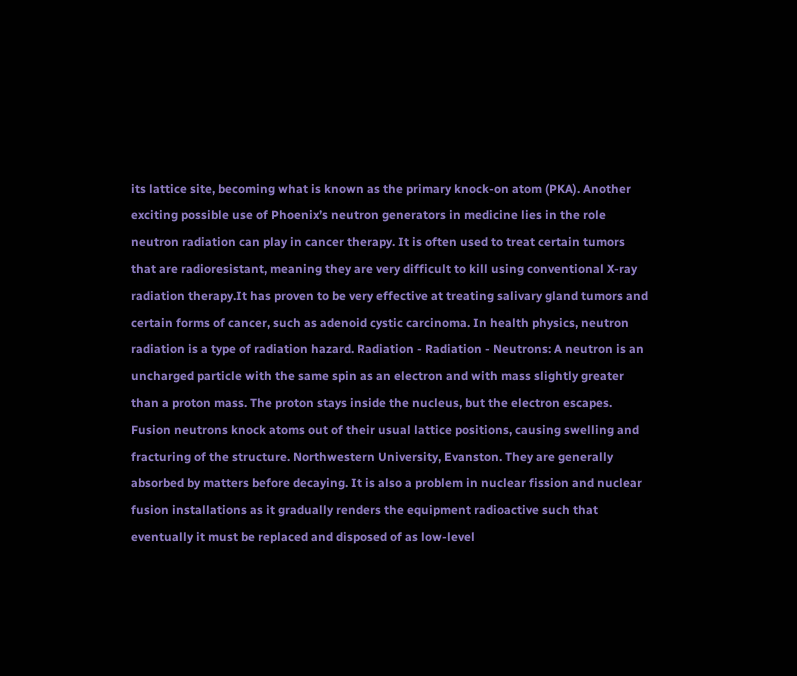its lattice site, becoming what is known as the primary knock-on atom (PKA). Another exciting possible use of Phoenix’s neutron generators in medicine lies in the role neutron radiation can play in cancer therapy. It is often used to treat certain tumors that are radioresistant, meaning they are very difficult to kill using conventional X-ray radiation therapy.It has proven to be very effective at treating salivary gland tumors and certain forms of cancer, such as adenoid cystic carcinoma. In health physics, neutron radiation is a type of radiation hazard. Radiation - Radiation - Neutrons: A neutron is an uncharged particle with the same spin as an electron and with mass slightly greater than a proton mass. The proton stays inside the nucleus, but the electron escapes. Fusion neutrons knock atoms out of their usual lattice positions, causing swelling and fracturing of the structure. Northwestern University, Evanston. They are generally absorbed by matters before decaying. It is also a problem in nuclear fission and nuclear fusion installations as it gradually renders the equipment radioactive such that eventually it must be replaced and disposed of as low-level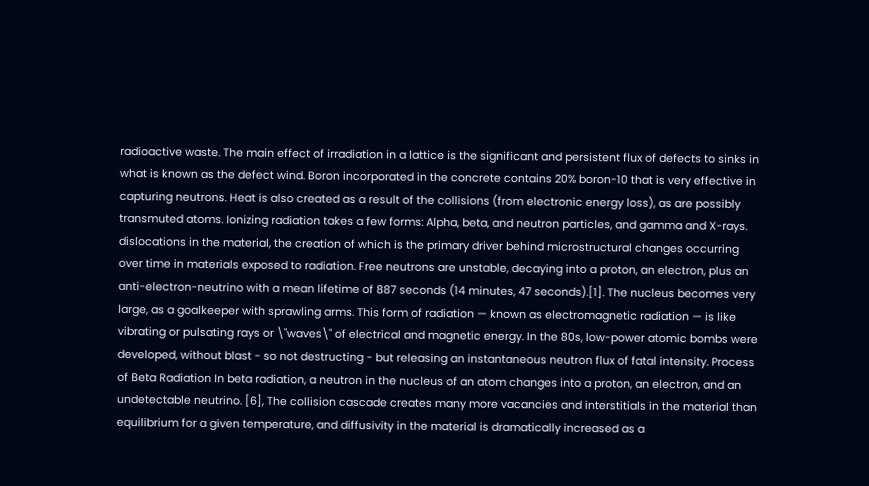radioactive waste. The main effect of irradiation in a lattice is the significant and persistent flux of defects to sinks in what is known as the defect wind. Boron incorporated in the concrete contains 20% boron-10 that is very effective in capturing neutrons. Heat is also created as a result of the collisions (from electronic energy loss), as are possibly transmuted atoms. Ionizing radiation takes a few forms: Alpha, beta, and neutron particles, and gamma and X-rays. dislocations in the material, the creation of which is the primary driver behind microstructural changes occurring over time in materials exposed to radiation. Free neutrons are unstable, decaying into a proton, an electron, plus an anti-electron-neutrino with a mean lifetime of 887 seconds (14 minutes, 47 seconds).[1]. The nucleus becomes very large, as a goalkeeper with sprawling arms. This form of radiation — known as electromagnetic radiation — is like vibrating or pulsating rays or \"waves\" of electrical and magnetic energy. In the 80s, low-power atomic bombs were developed, without blast - so not destructing - but releasing an instantaneous neutron flux of fatal intensity. Process of Beta Radiation In beta radiation, a neutron in the nucleus of an atom changes into a proton, an electron, and an undetectable neutrino. [6], The collision cascade creates many more vacancies and interstitials in the material than equilibrium for a given temperature, and diffusivity in the material is dramatically increased as a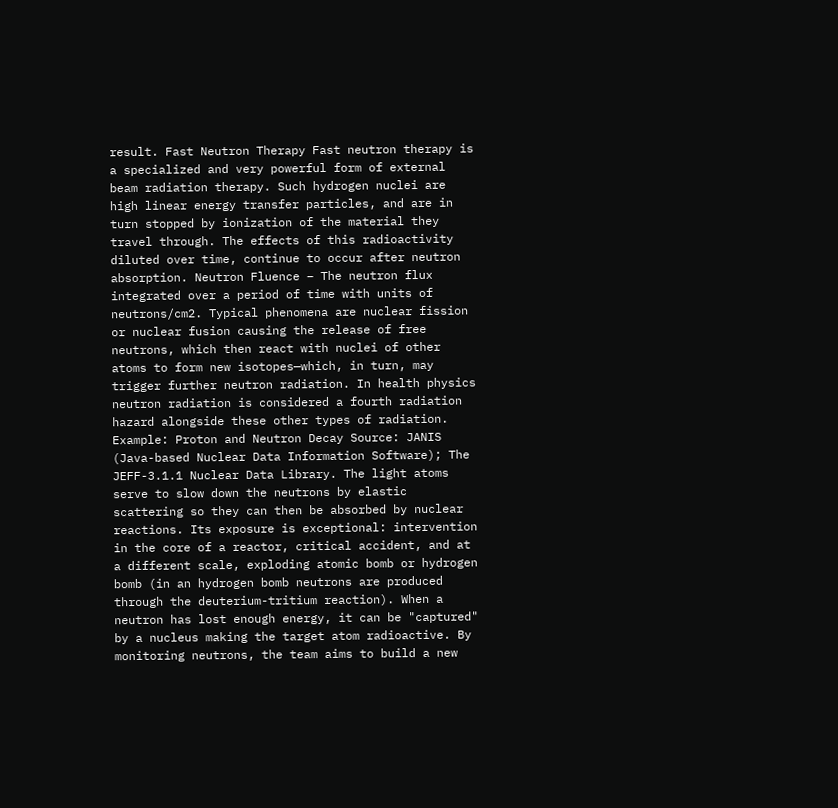result. Fast Neutron Therapy Fast neutron therapy is a specialized and very powerful form of external beam radiation therapy. Such hydrogen nuclei are high linear energy transfer particles, and are in turn stopped by ionization of the material they travel through. The effects of this radioactivity diluted over time, continue to occur after neutron absorption. Neutron Fluence – The neutron flux integrated over a period of time with units of neutrons/cm2. Typical phenomena are nuclear fission or nuclear fusion causing the release of free neutrons, which then react with nuclei of other atoms to form new isotopes—which, in turn, may trigger further neutron radiation. In health physics neutron radiation is considered a fourth radiation hazard alongside these other types of radiation. Example: Proton and Neutron Decay Source: JANIS (Java-based Nuclear Data Information Software); The JEFF-3.1.1 Nuclear Data Library. The light atoms serve to slow down the neutrons by elastic scattering so they can then be absorbed by nuclear reactions. Its exposure is exceptional: intervention in the core of a reactor, critical accident, and at a different scale, exploding atomic bomb or hydrogen bomb (in an hydrogen bomb neutrons are produced through the deuterium-tritium reaction). When a neutron has lost enough energy, it can be "captured" by a nucleus making the target atom radioactive. By monitoring neutrons, the team aims to build a new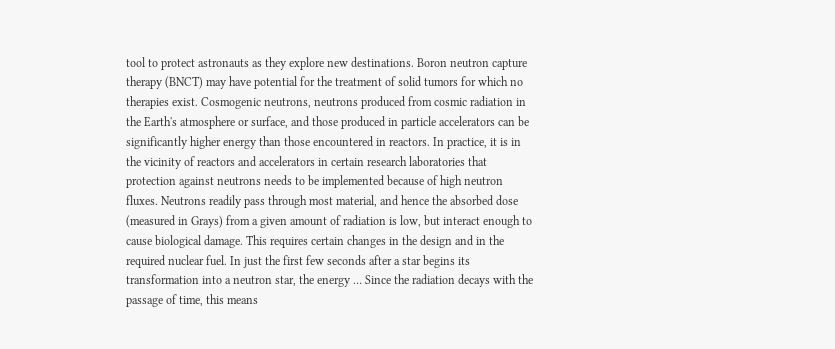tool to protect astronauts as they explore new destinations. Boron neutron capture therapy (BNCT) may have potential for the treatment of solid tumors for which no therapies exist. Cosmogenic neutrons, neutrons produced from cosmic radiation in the Earth's atmosphere or surface, and those produced in particle accelerators can be significantly higher energy than those encountered in reactors. In practice, it is in the vicinity of reactors and accelerators in certain research laboratories that protection against neutrons needs to be implemented because of high neutron fluxes. Neutrons readily pass through most material, and hence the absorbed dose (measured in Grays) from a given amount of radiation is low, but interact enough to cause biological damage. This requires certain changes in the design and in the required nuclear fuel. In just the first few seconds after a star begins its transformation into a neutron star, the energy … Since the radiation decays with the passage of time, this means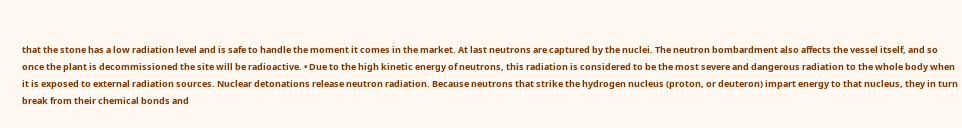that the stone has a low radiation level and is safe to handle the moment it comes in the market. At last neutrons are captured by the nuclei. The neutron bombardment also affects the vessel itself, and so once the plant is decommissioned the site will be radioactive. • Due to the high kinetic energy of neutrons, this radiation is considered to be the most severe and dangerous radiation to the whole body when it is exposed to external radiation sources. Nuclear detonations release neutron radiation. Because neutrons that strike the hydrogen nucleus (proton, or deuteron) impart energy to that nucleus, they in turn break from their chemical bonds and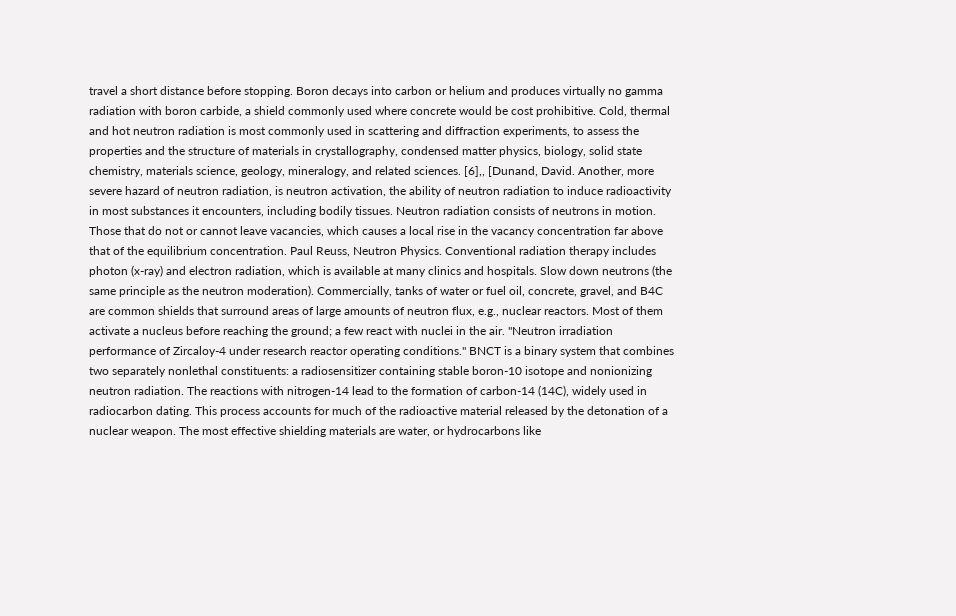travel a short distance before stopping. Boron decays into carbon or helium and produces virtually no gamma radiation with boron carbide, a shield commonly used where concrete would be cost prohibitive. Cold, thermal and hot neutron radiation is most commonly used in scattering and diffraction experiments, to assess the properties and the structure of materials in crystallography, condensed matter physics, biology, solid state chemistry, materials science, geology, mineralogy, and related sciences. [6],, [Dunand, David. Another, more severe hazard of neutron radiation, is neutron activation, the ability of neutron radiation to induce radioactivity in most substances it encounters, including bodily tissues. Neutron radiation consists of neutrons in motion. Those that do not or cannot leave vacancies, which causes a local rise in the vacancy concentration far above that of the equilibrium concentration. Paul Reuss, Neutron Physics. Conventional radiation therapy includes photon (x-ray) and electron radiation, which is available at many clinics and hospitals. Slow down neutrons (the same principle as the neutron moderation). Commercially, tanks of water or fuel oil, concrete, gravel, and B4C are common shields that surround areas of large amounts of neutron flux, e.g., nuclear reactors. Most of them activate a nucleus before reaching the ground; a few react with nuclei in the air. "Neutron irradiation performance of Zircaloy-4 under research reactor operating conditions." BNCT is a binary system that combines two separately nonlethal constituents: a radiosensitizer containing stable boron-10 isotope and nonionizing neutron radiation. The reactions with nitrogen-14 lead to the formation of carbon-14 (14C), widely used in radiocarbon dating. This process accounts for much of the radioactive material released by the detonation of a nuclear weapon. The most effective shielding materials are water, or hydrocarbons like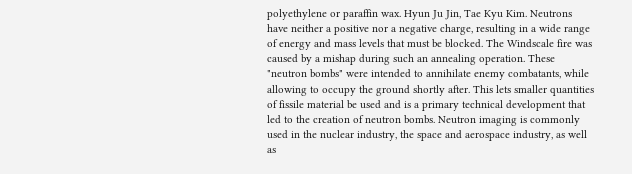polyethylene or paraffin wax. Hyun Ju Jin, Tae Kyu Kim. Neutrons have neither a positive nor a negative charge, resulting in a wide range of energy and mass levels that must be blocked. The Windscale fire was caused by a mishap during such an annealing operation. These "neutron bombs" were intended to annihilate enemy combatants, while allowing to occupy the ground shortly after. This lets smaller quantities of fissile material be used and is a primary technical development that led to the creation of neutron bombs. Neutron imaging is commonly used in the nuclear industry, the space and aerospace industry, as well as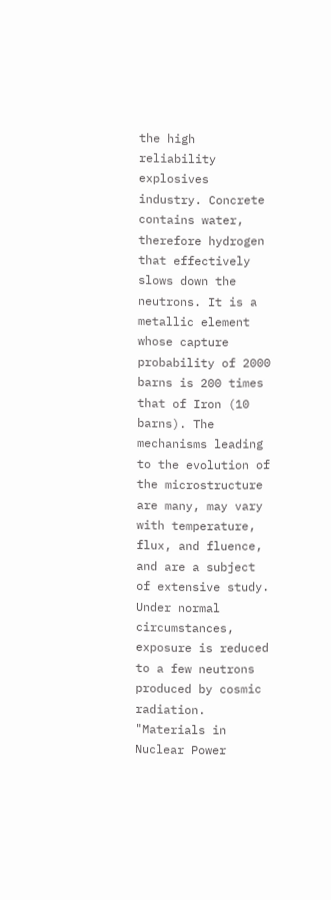the high reliability explosives industry. Concrete contains water, therefore hydrogen that effectively slows down the neutrons. It is a metallic element whose capture probability of 2000 barns is 200 times that of Iron (10 barns). The mechanisms leading to the evolution of the microstructure are many, may vary with temperature, flux, and fluence, and are a subject of extensive study. Under normal circumstances, exposure is reduced to a few neutrons produced by cosmic radiation. "Materials in Nuclear Power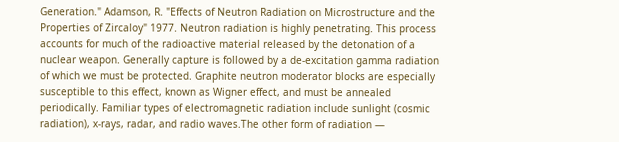Generation." Adamson, R. "Effects of Neutron Radiation on Microstructure and the Properties of Zircaloy" 1977. Neutron radiation is highly penetrating. This process accounts for much of the radioactive material released by the detonation of a nuclear weapon. Generally capture is followed by a de-excitation gamma radiation of which we must be protected. Graphite neutron moderator blocks are especially susceptible to this effect, known as Wigner effect, and must be annealed periodically. Familiar types of electromagnetic radiation include sunlight (cosmic radiation), x-rays, radar, and radio waves.The other form of radiation —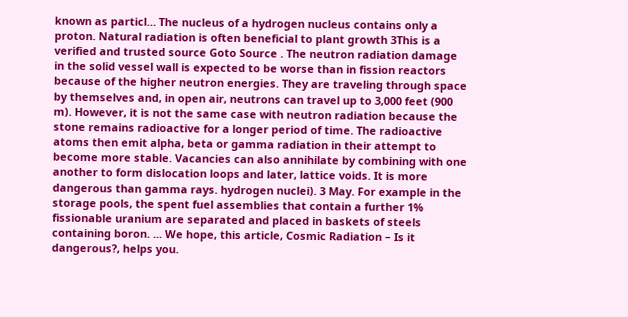known as particl… The nucleus of a hydrogen nucleus contains only a proton. Natural radiation is often beneficial to plant growth 3This is a verified and trusted source Goto Source . The neutron radiation damage in the solid vessel wall is expected to be worse than in fission reactors because of the higher neutron energies. They are traveling through space by themselves and, in open air, neutrons can travel up to 3,000 feet (900 m). However, it is not the same case with neutron radiation because the stone remains radioactive for a longer period of time. The radioactive atoms then emit alpha, beta or gamma radiation in their attempt to become more stable. Vacancies can also annihilate by combining with one another to form dislocation loops and later, lattice voids. It is more dangerous than gamma rays. hydrogen nuclei). 3 May. For example in the storage pools, the spent fuel assemblies that contain a further 1% fissionable uranium are separated and placed in baskets of steels containing boron. ... We hope, this article, Cosmic Radiation – Is it dangerous?, helps you.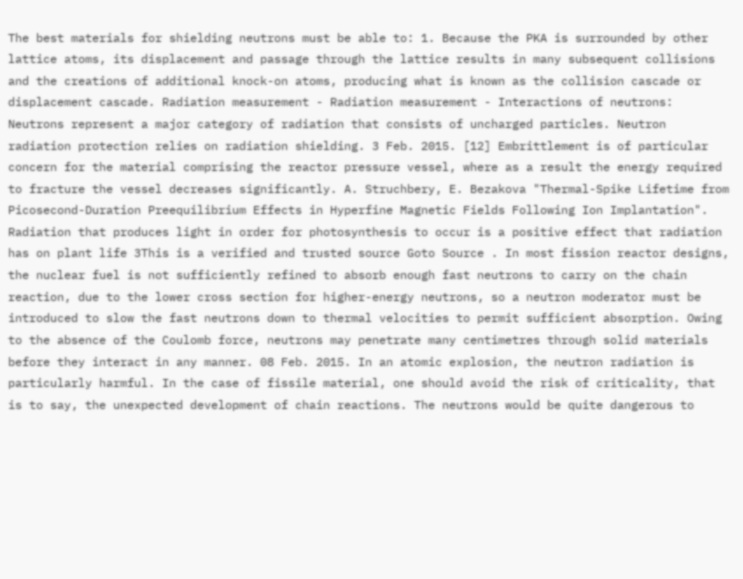The best materials for shielding neutrons must be able to: 1. Because the PKA is surrounded by other lattice atoms, its displacement and passage through the lattice results in many subsequent collisions and the creations of additional knock-on atoms, producing what is known as the collision cascade or displacement cascade. Radiation measurement - Radiation measurement - Interactions of neutrons: Neutrons represent a major category of radiation that consists of uncharged particles. Neutron radiation protection relies on radiation shielding. 3 Feb. 2015. [12] Embrittlement is of particular concern for the material comprising the reactor pressure vessel, where as a result the energy required to fracture the vessel decreases significantly. A. Struchbery, E. Bezakova "Thermal-Spike Lifetime from Picosecond-Duration Preequilibrium Effects in Hyperfine Magnetic Fields Following Ion Implantation". Radiation that produces light in order for photosynthesis to occur is a positive effect that radiation has on plant life 3This is a verified and trusted source Goto Source . In most fission reactor designs, the nuclear fuel is not sufficiently refined to absorb enough fast neutrons to carry on the chain reaction, due to the lower cross section for higher-energy neutrons, so a neutron moderator must be introduced to slow the fast neutrons down to thermal velocities to permit sufficient absorption. Owing to the absence of the Coulomb force, neutrons may penetrate many centimetres through solid materials before they interact in any manner. 08 Feb. 2015. In an atomic explosion, the neutron radiation is particularly harmful. In the case of fissile material, one should avoid the risk of criticality, that is to say, the unexpected development of chain reactions. The neutrons would be quite dangerous to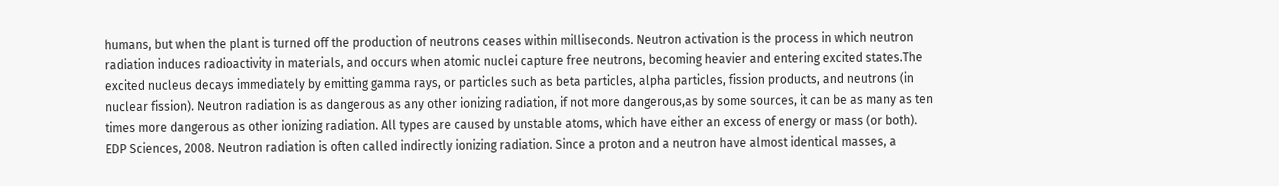humans, but when the plant is turned off the production of neutrons ceases within milliseconds. Neutron activation is the process in which neutron radiation induces radioactivity in materials, and occurs when atomic nuclei capture free neutrons, becoming heavier and entering excited states.The excited nucleus decays immediately by emitting gamma rays, or particles such as beta particles, alpha particles, fission products, and neutrons (in nuclear fission). Neutron radiation is as dangerous as any other ionizing radiation, if not more dangerous,as by some sources, it can be as many as ten times more dangerous as other ionizing radiation. All types are caused by unstable atoms, which have either an excess of energy or mass (or both). EDP Sciences, 2008. Neutron radiation is often called indirectly ionizing radiation. Since a proton and a neutron have almost identical masses, a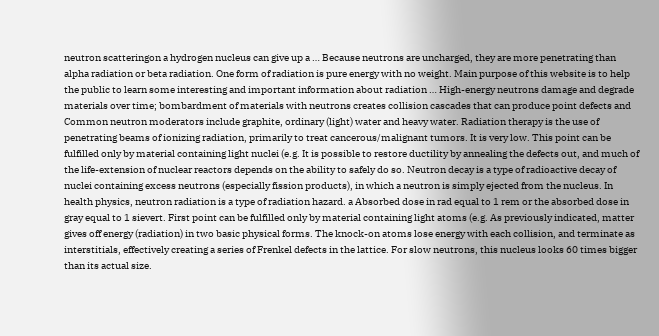neutron scatteringon a hydrogen nucleus can give up a … Because neutrons are uncharged, they are more penetrating than alpha radiation or beta radiation. One form of radiation is pure energy with no weight. Main purpose of this website is to help the public to learn some interesting and important information about radiation … High-energy neutrons damage and degrade materials over time; bombardment of materials with neutrons creates collision cascades that can produce point defects and Common neutron moderators include graphite, ordinary (light) water and heavy water. Radiation therapy is the use of penetrating beams of ionizing radiation, primarily to treat cancerous/malignant tumors. It is very low. This point can be fulfilled only by material containing light nuclei (e.g. It is possible to restore ductility by annealing the defects out, and much of the life-extension of nuclear reactors depends on the ability to safely do so. Neutron decay is a type of radioactive decay of nuclei containing excess neutrons (especially fission products), in which a neutron is simply ejected from the nucleus. In health physics, neutron radiation is a type of radiation hazard. a Absorbed dose in rad equal to 1 rem or the absorbed dose in gray equal to 1 sievert. First point can be fulfilled only by material containing light atoms (e.g. As previously indicated, matter gives off energy (radiation) in two basic physical forms. The knock-on atoms lose energy with each collision, and terminate as interstitials, effectively creating a series of Frenkel defects in the lattice. For slow neutrons, this nucleus looks 60 times bigger than its actual size.